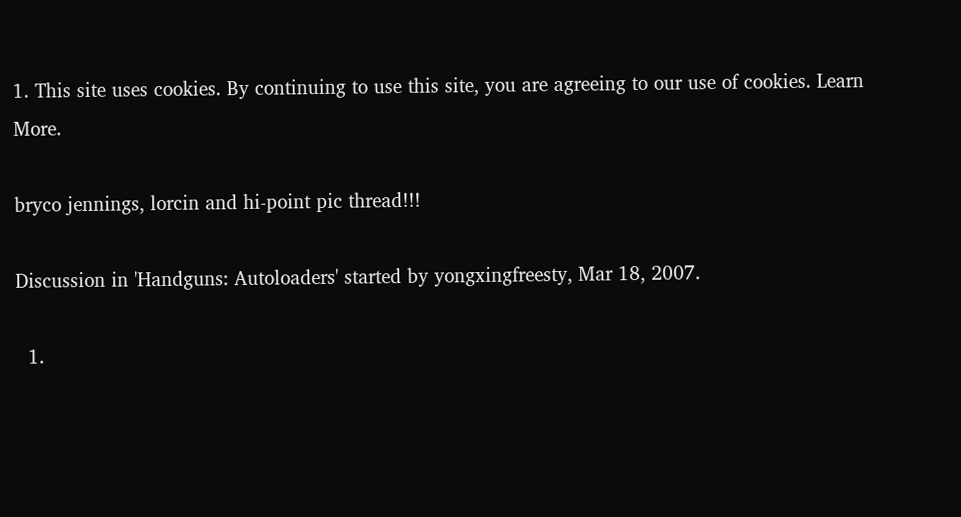1. This site uses cookies. By continuing to use this site, you are agreeing to our use of cookies. Learn More.

bryco jennings, lorcin and hi-point pic thread!!!

Discussion in 'Handguns: Autoloaders' started by yongxingfreesty, Mar 18, 2007.

  1.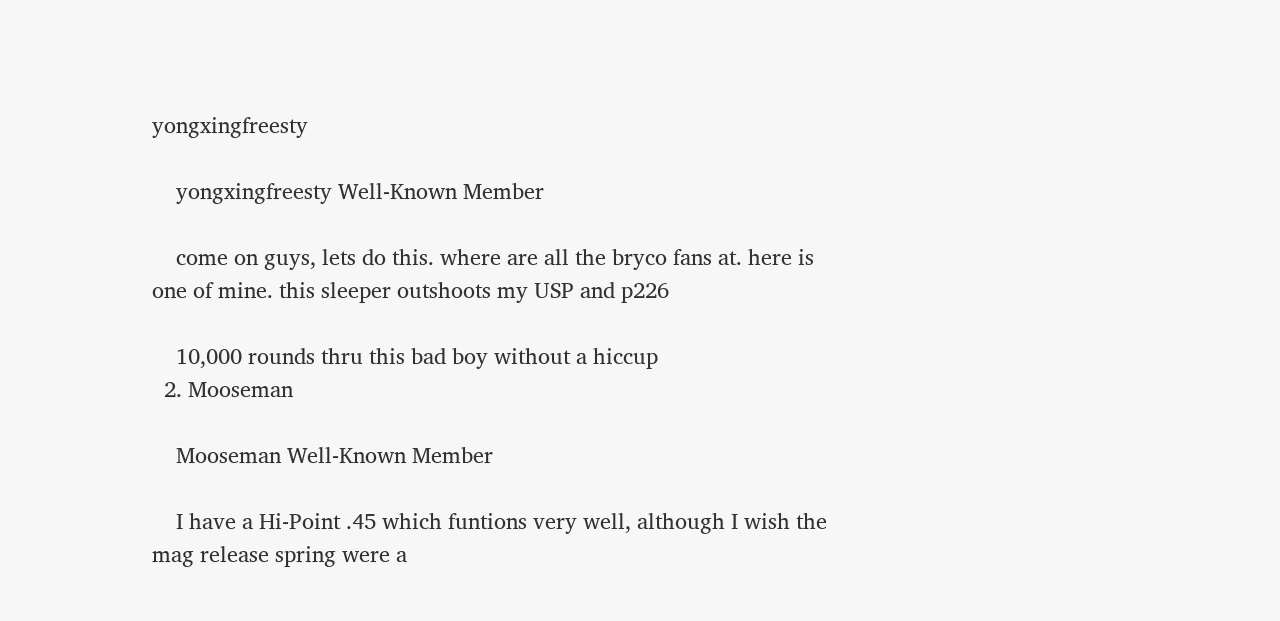yongxingfreesty

    yongxingfreesty Well-Known Member

    come on guys, lets do this. where are all the bryco fans at. here is one of mine. this sleeper outshoots my USP and p226

    10,000 rounds thru this bad boy without a hiccup
  2. Mooseman

    Mooseman Well-Known Member

    I have a Hi-Point .45 which funtions very well, although I wish the mag release spring were a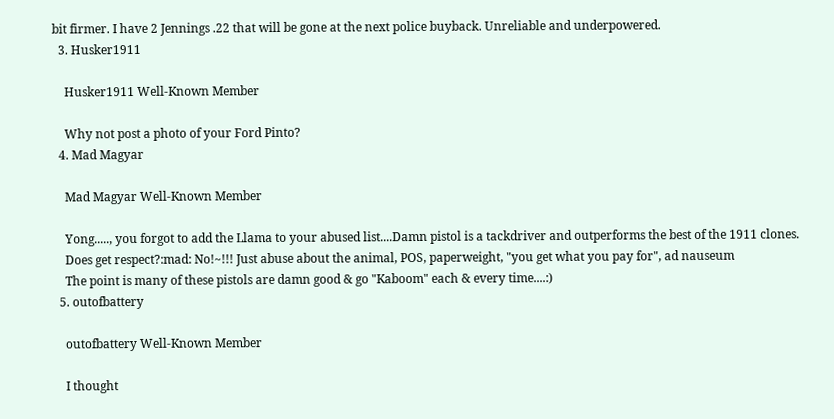bit firmer. I have 2 Jennings .22 that will be gone at the next police buyback. Unreliable and underpowered.
  3. Husker1911

    Husker1911 Well-Known Member

    Why not post a photo of your Ford Pinto?
  4. Mad Magyar

    Mad Magyar Well-Known Member

    Yong....., you forgot to add the Llama to your abused list....Damn pistol is a tackdriver and outperforms the best of the 1911 clones.
    Does get respect?:mad: No!~!!! Just abuse about the animal, POS, paperweight, "you get what you pay for", ad nauseum
    The point is many of these pistols are damn good & go "Kaboom" each & every time....:)
  5. outofbattery

    outofbattery Well-Known Member

    I thought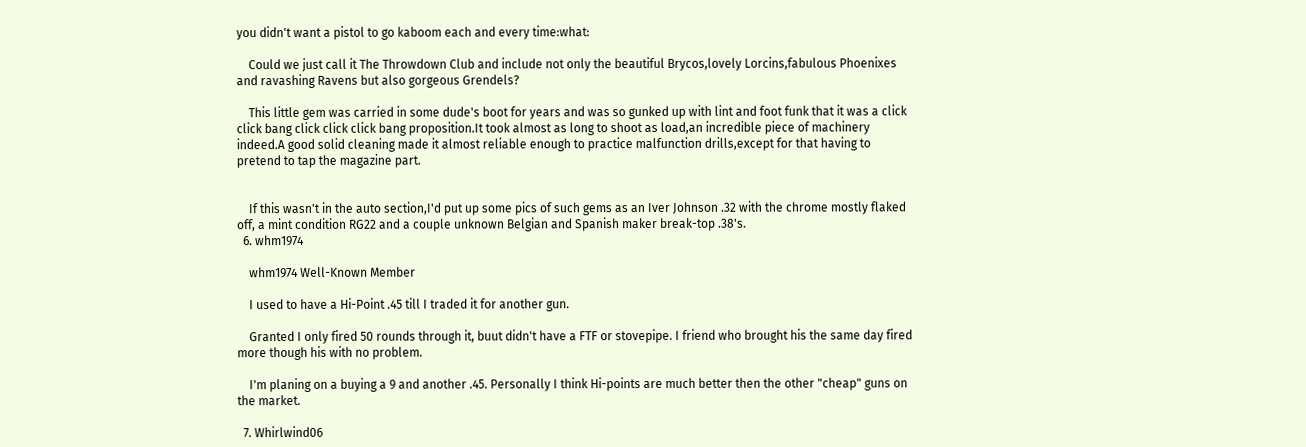you didn't want a pistol to go kaboom each and every time:what:

    Could we just call it The Throwdown Club and include not only the beautiful Brycos,lovely Lorcins,fabulous Phoenixes and ravashing Ravens but also gorgeous Grendels?

    This little gem was carried in some dude's boot for years and was so gunked up with lint and foot funk that it was a click click bang click click click bang proposition.It took almost as long to shoot as load,an incredible piece of machinery indeed.A good solid cleaning made it almost reliable enough to practice malfunction drills,except for that having to pretend to tap the magazine part.


    If this wasn't in the auto section,I'd put up some pics of such gems as an Iver Johnson .32 with the chrome mostly flaked off, a mint condition RG22 and a couple unknown Belgian and Spanish maker break-top .38's.
  6. whm1974

    whm1974 Well-Known Member

    I used to have a Hi-Point .45 till I traded it for another gun.

    Granted I only fired 50 rounds through it, buut didn't have a FTF or stovepipe. I friend who brought his the same day fired more though his with no problem.

    I'm planing on a buying a 9 and another .45. Personally I think Hi-points are much better then the other "cheap" guns on the market.

  7. Whirlwind06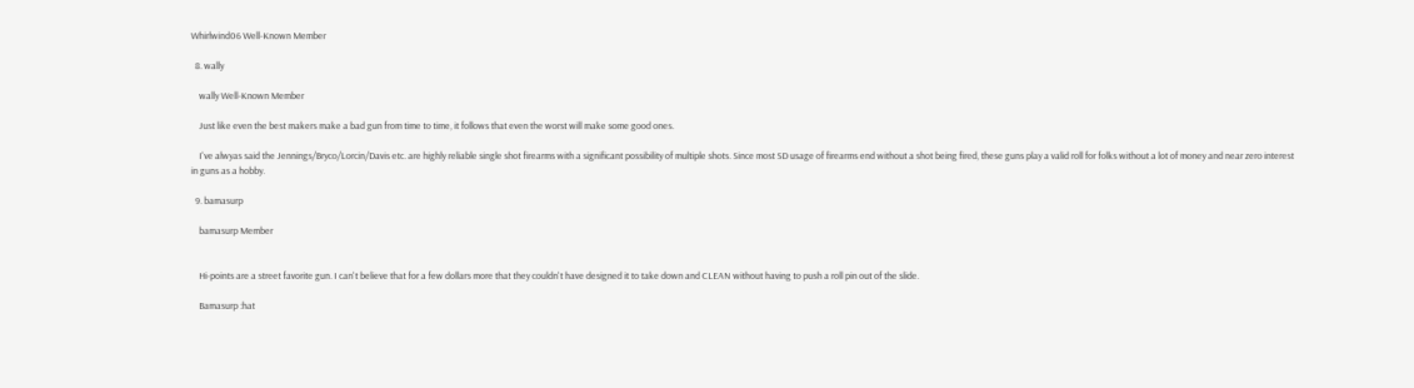Whirlwind06 Well-Known Member

  8. wally

    wally Well-Known Member

    Just like even the best makers make a bad gun from time to time, it follows that even the worst will make some good ones.

    I've alwyas said the Jennings/Bryco/Lorcin/Davis etc. are highly reliable single shot firearms with a significant possibility of multiple shots. Since most SD usage of firearms end without a shot being fired, these guns play a valid roll for folks without a lot of money and near zero interest in guns as a hobby.

  9. bamasurp

    bamasurp Member


    Hi-points are a street favorite gun. I can't believe that for a few dollars more that they couldn't have designed it to take down and CLEAN without having to push a roll pin out of the slide.

    Bamasurp :hat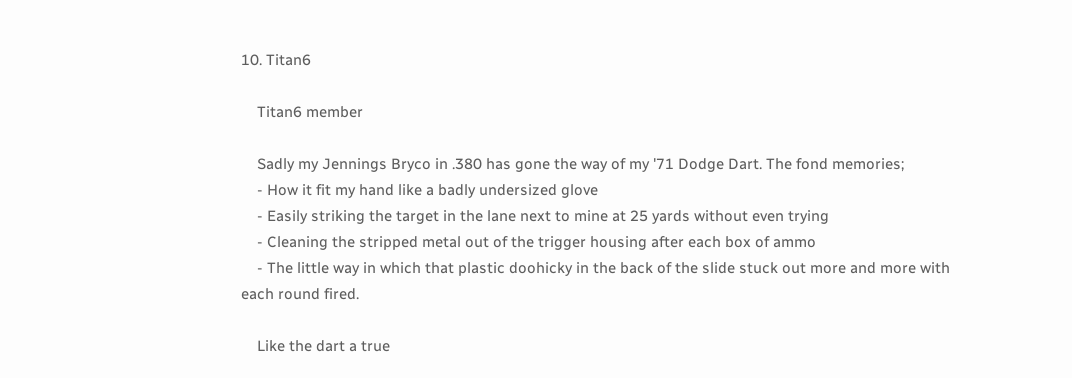10. Titan6

    Titan6 member

    Sadly my Jennings Bryco in .380 has gone the way of my '71 Dodge Dart. The fond memories;
    - How it fit my hand like a badly undersized glove
    - Easily striking the target in the lane next to mine at 25 yards without even trying
    - Cleaning the stripped metal out of the trigger housing after each box of ammo
    - The little way in which that plastic doohicky in the back of the slide stuck out more and more with each round fired.

    Like the dart a true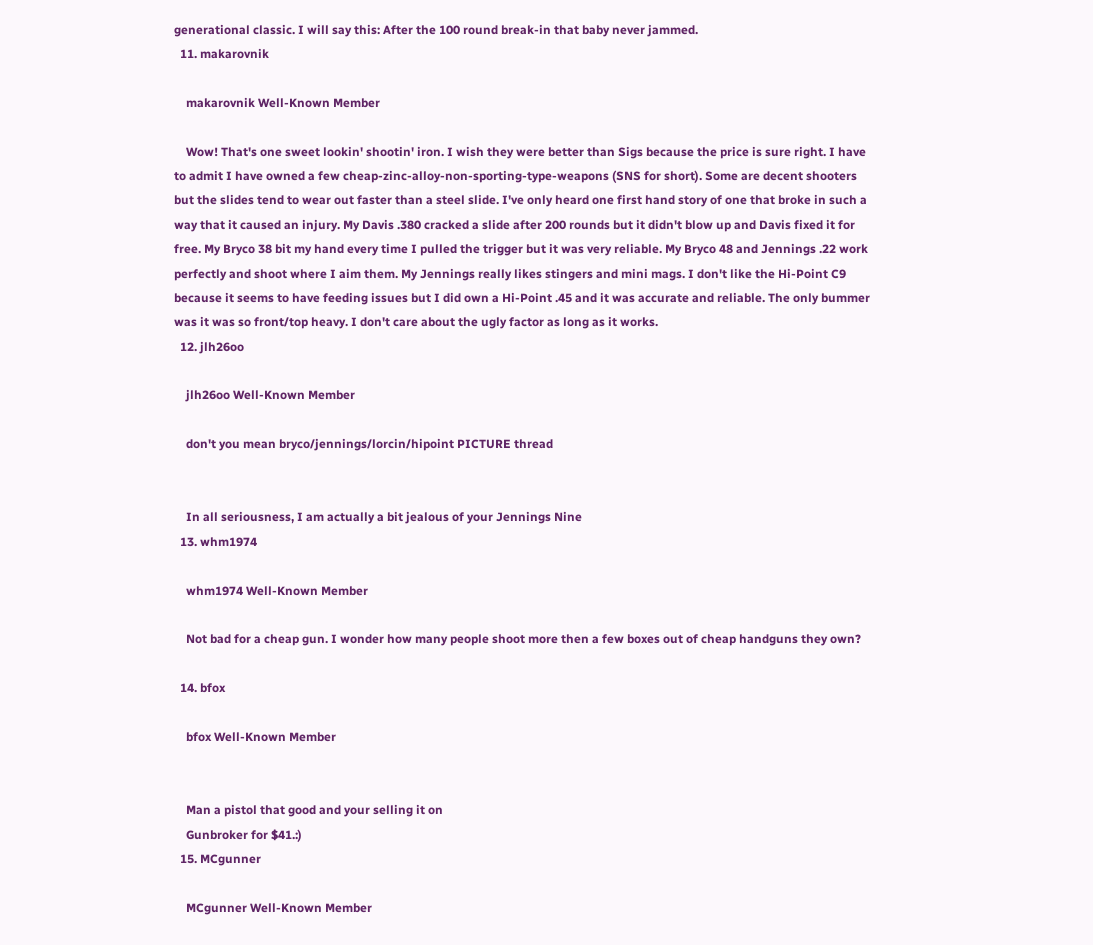generational classic. I will say this: After the 100 round break-in that baby never jammed.
  11. makarovnik

    makarovnik Well-Known Member

    Wow! That's one sweet lookin' shootin' iron. I wish they were better than Sigs because the price is sure right. I have to admit I have owned a few cheap-zinc-alloy-non-sporting-type-weapons (SNS for short). Some are decent shooters but the slides tend to wear out faster than a steel slide. I've only heard one first hand story of one that broke in such a way that it caused an injury. My Davis .380 cracked a slide after 200 rounds but it didn't blow up and Davis fixed it for free. My Bryco 38 bit my hand every time I pulled the trigger but it was very reliable. My Bryco 48 and Jennings .22 work perfectly and shoot where I aim them. My Jennings really likes stingers and mini mags. I don't like the Hi-Point C9 because it seems to have feeding issues but I did own a Hi-Point .45 and it was accurate and reliable. The only bummer was it was so front/top heavy. I don't care about the ugly factor as long as it works.
  12. jlh26oo

    jlh26oo Well-Known Member

    don't you mean bryco/jennings/lorcin/hipoint PICTURE thread


    In all seriousness, I am actually a bit jealous of your Jennings Nine
  13. whm1974

    whm1974 Well-Known Member

    Not bad for a cheap gun. I wonder how many people shoot more then a few boxes out of cheap handguns they own?

  14. bfox

    bfox Well-Known Member


    Man a pistol that good and your selling it on
    Gunbroker for $41.:)
  15. MCgunner

    MCgunner Well-Known Member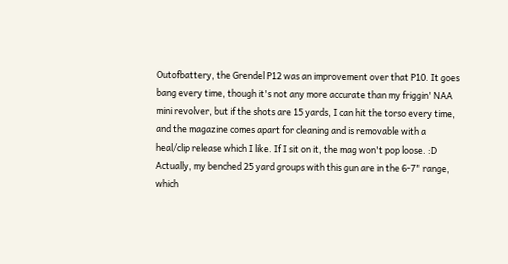Outofbattery, the Grendel P12 was an improvement over that P10. It goes bang every time, though it's not any more accurate than my friggin' NAA mini revolver, but if the shots are 15 yards, I can hit the torso every time, and the magazine comes apart for cleaning and is removable with a heal/clip release which I like. If I sit on it, the mag won't pop loose. :D Actually, my benched 25 yard groups with this gun are in the 6-7" range, which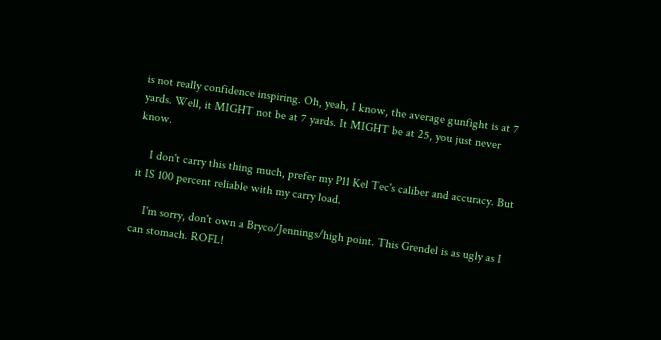is not really confidence inspiring. Oh, yeah, I know, the average gunfight is at 7 yards. Well, it MIGHT not be at 7 yards. It MIGHT be at 25, you just never know.

    I don't carry this thing much, prefer my P11 Kel Tec's caliber and accuracy. But it IS 100 percent reliable with my carry load.

    I'm sorry, don't own a Bryco/Jennings/high point. This Grendel is as ugly as I can stomach. ROFL!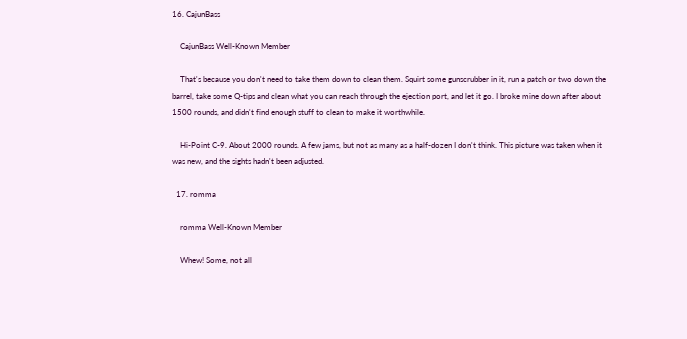16. CajunBass

    CajunBass Well-Known Member

    That's because you don't need to take them down to clean them. Squirt some gunscrubber in it, run a patch or two down the barrel, take some Q-tips and clean what you can reach through the ejection port, and let it go. I broke mine down after about 1500 rounds, and didn't find enough stuff to clean to make it worthwhile.

    Hi-Point C-9. About 2000 rounds. A few jams, but not as many as a half-dozen I don't think. This picture was taken when it was new, and the sights hadn't been adjusted.

  17. romma

    romma Well-Known Member

    Whew! Some, not all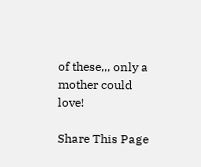of these,,, only a mother could love!

Share This Page